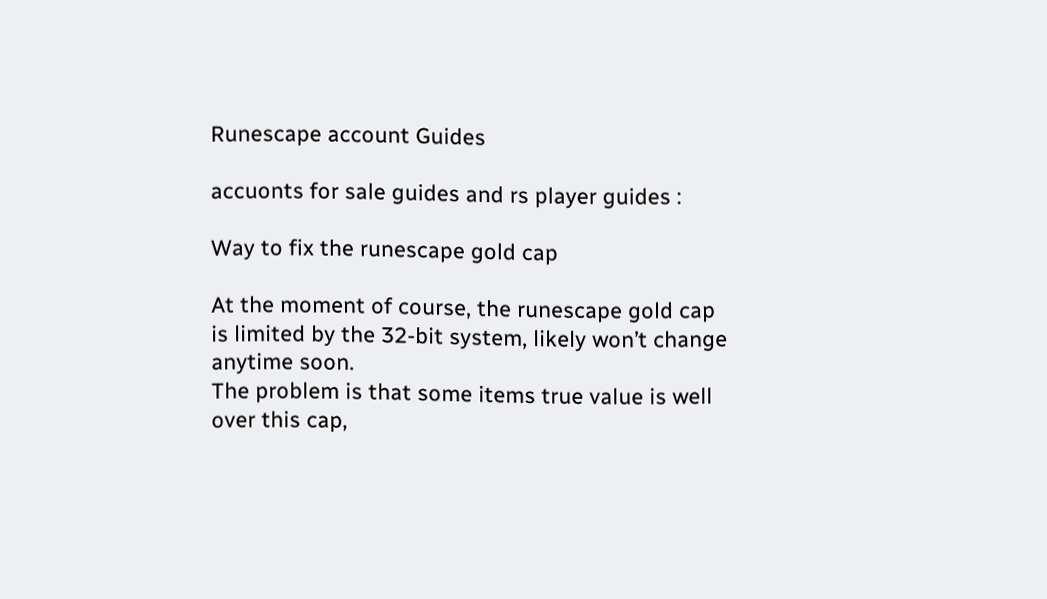Runescape account Guides

accuonts for sale guides and rs player guides :

Way to fix the runescape gold cap

At the moment of course, the runescape gold cap is limited by the 32-bit system, likely won’t change anytime soon.
The problem is that some items true value is well over this cap,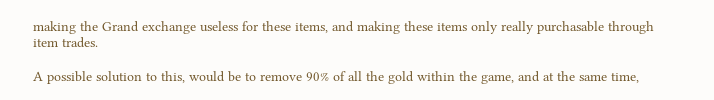making the Grand exchange useless for these items, and making these items only really purchasable through item trades.

A possible solution to this, would be to remove 90% of all the gold within the game, and at the same time,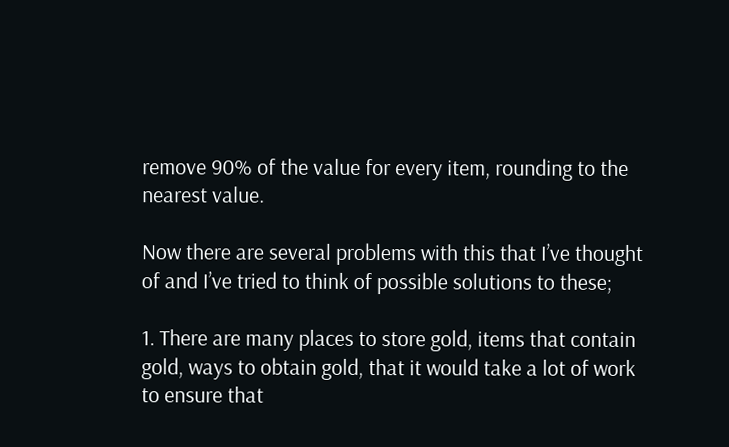remove 90% of the value for every item, rounding to the nearest value.

Now there are several problems with this that I’ve thought of and I’ve tried to think of possible solutions to these;

1. There are many places to store gold, items that contain gold, ways to obtain gold, that it would take a lot of work to ensure that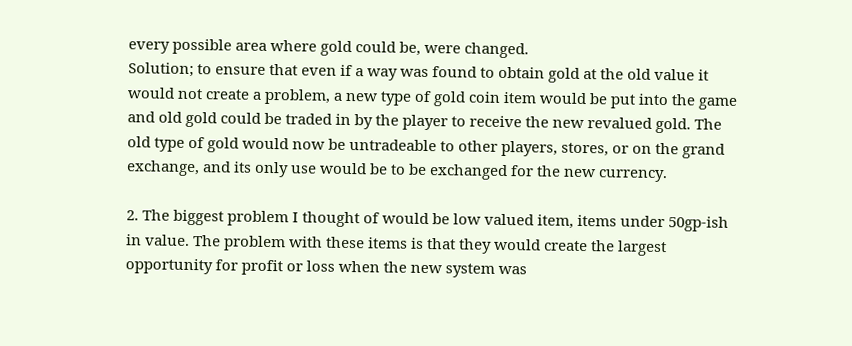every possible area where gold could be, were changed.
Solution; to ensure that even if a way was found to obtain gold at the old value it would not create a problem, a new type of gold coin item would be put into the game and old gold could be traded in by the player to receive the new revalued gold. The old type of gold would now be untradeable to other players, stores, or on the grand exchange, and its only use would be to be exchanged for the new currency.

2. The biggest problem I thought of would be low valued item, items under 50gp-ish in value. The problem with these items is that they would create the largest opportunity for profit or loss when the new system was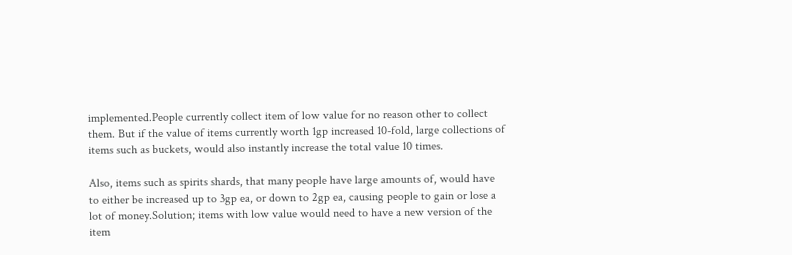implemented.People currently collect item of low value for no reason other to collect them. But if the value of items currently worth 1gp increased 10-fold, large collections of items such as buckets, would also instantly increase the total value 10 times.

Also, items such as spirits shards, that many people have large amounts of, would have to either be increased up to 3gp ea, or down to 2gp ea, causing people to gain or lose a lot of money.Solution; items with low value would need to have a new version of the item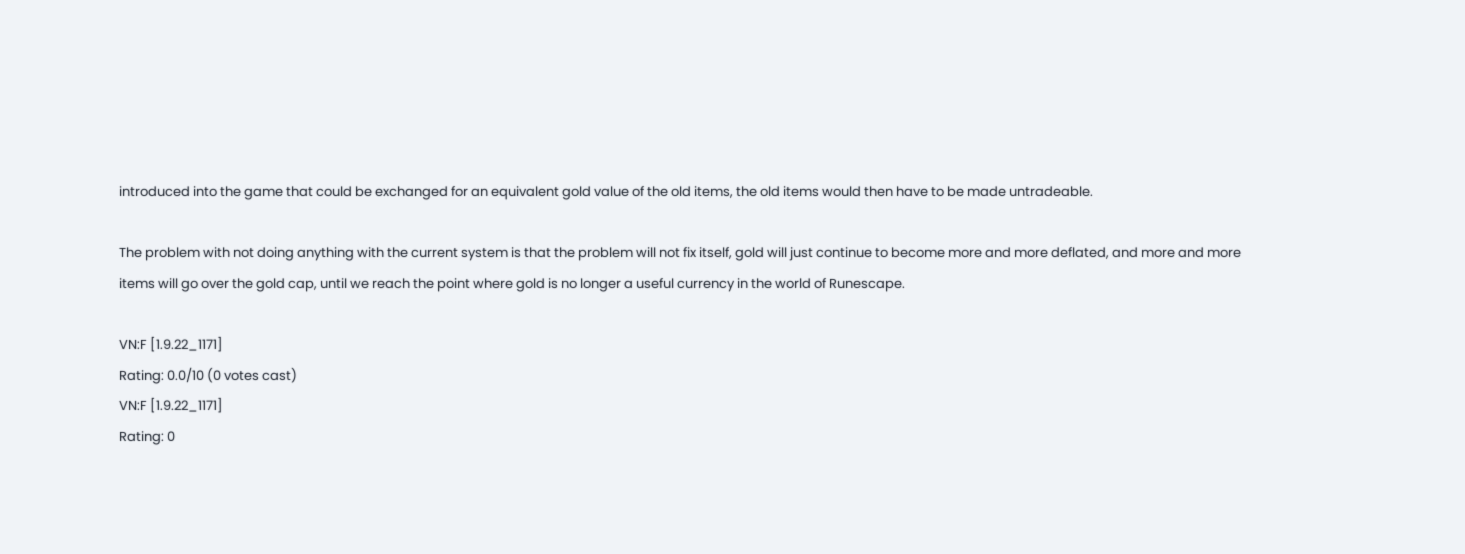introduced into the game that could be exchanged for an equivalent gold value of the old items, the old items would then have to be made untradeable.

The problem with not doing anything with the current system is that the problem will not fix itself, gold will just continue to become more and more deflated, and more and more items will go over the gold cap, until we reach the point where gold is no longer a useful currency in the world of Runescape.

VN:F [1.9.22_1171]
Rating: 0.0/10 (0 votes cast)
VN:F [1.9.22_1171]
Rating: 0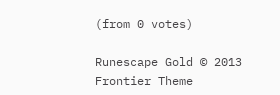(from 0 votes)

Runescape Gold © 2013 Frontier Theme